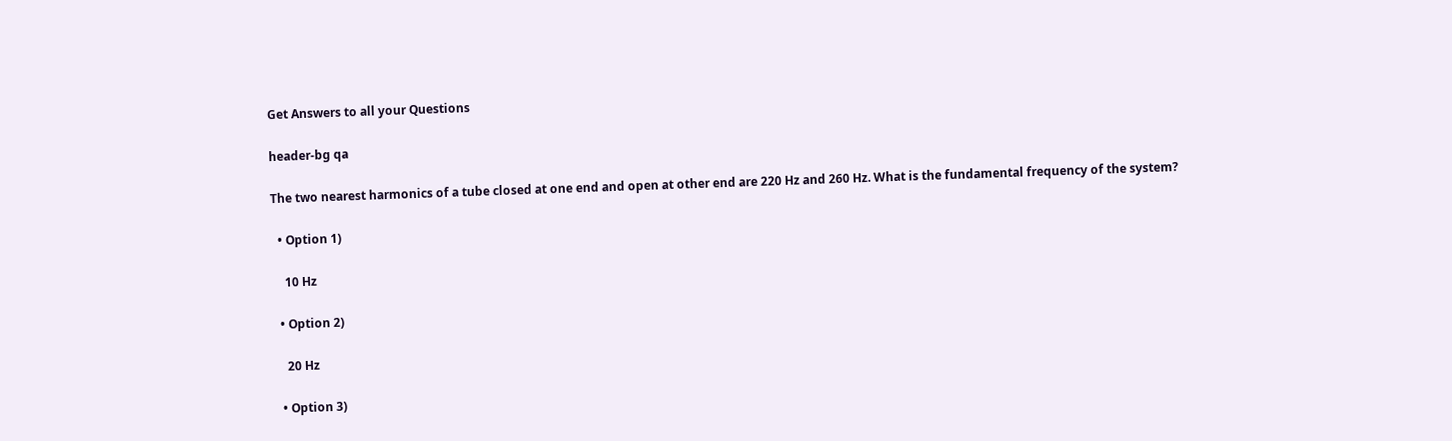Get Answers to all your Questions

header-bg qa

The two nearest harmonics of a tube closed at one end and open at other end are 220 Hz and 260 Hz. What is the fundamental frequency of the system?

  • Option 1)

    10 Hz

  • Option 2)

    20 Hz

  • Option 3)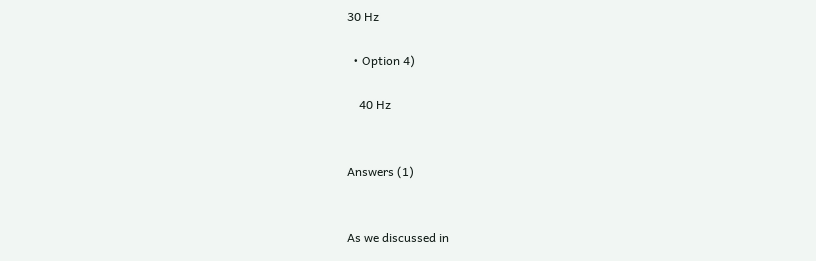30 Hz

  • Option 4)

    40 Hz


Answers (1)


As we discussed in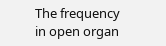The frequency in open organ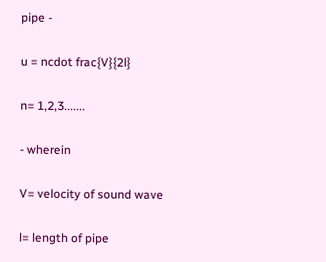pipe -

u = ncdot frac{V}{2l}

n= 1,2,3.......

- wherein

V= velocity of sound wave

l= length of pipe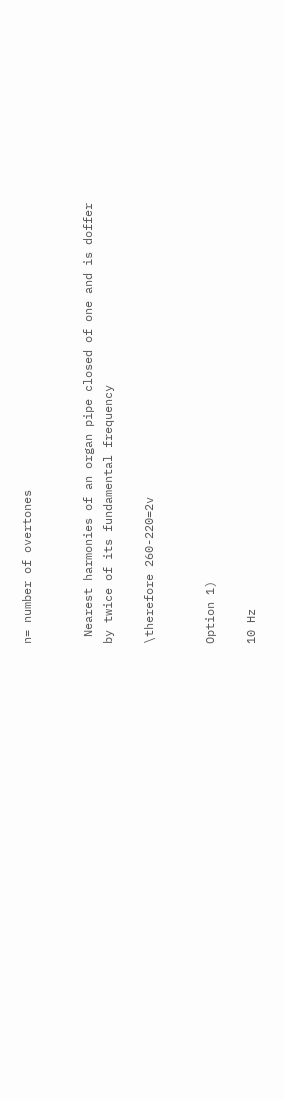n= number of overtones


 Nearest harmonies of an organ pipe closed of one and is doffer by twice of its fundamental frequency

\therefore 260-220=2v


Option 1)

10 Hz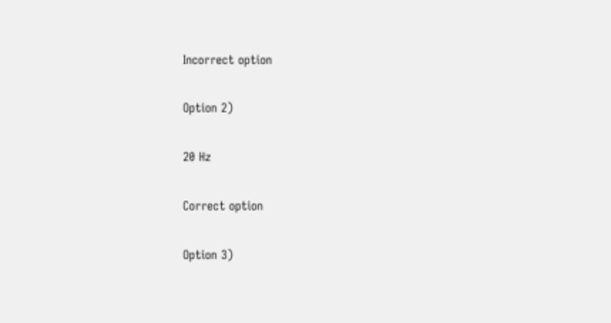Incorrect option

Option 2)

20 Hz

Correct option

Option 3)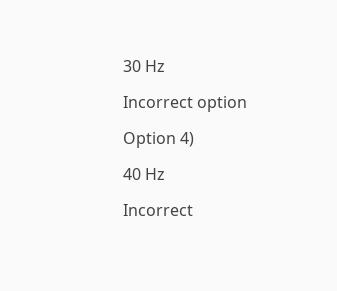30 Hz

Incorrect option

Option 4)

40 Hz

Incorrect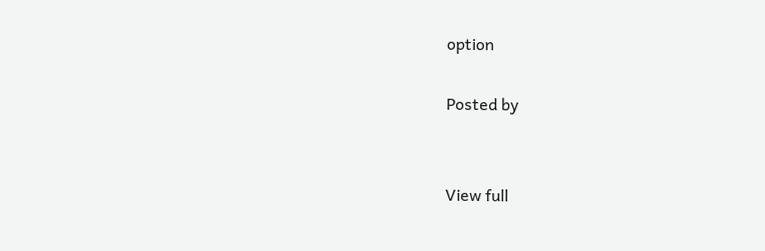option

Posted by


View full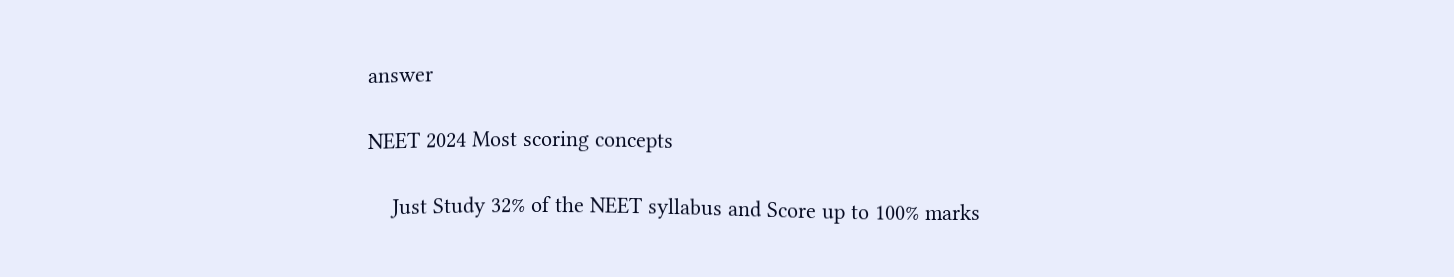answer

NEET 2024 Most scoring concepts

    Just Study 32% of the NEET syllabus and Score up to 100% marks